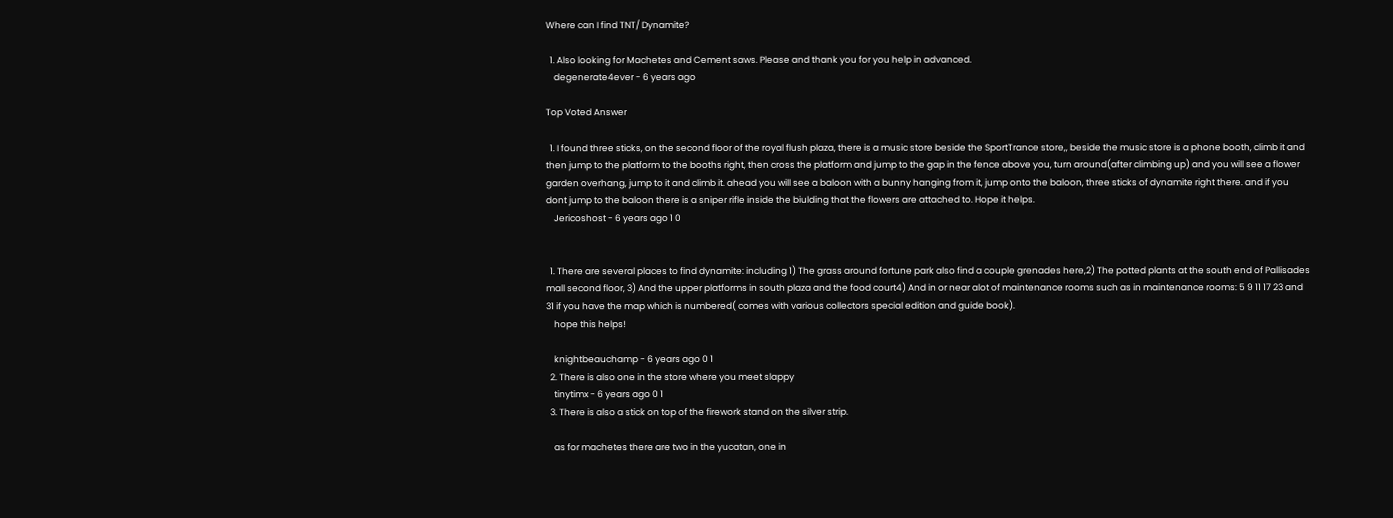Where can I find TNT/ Dynamite?

  1. Also looking for Machetes and Cement saws. Please and thank you for you help in advanced.
    degenerate4ever - 6 years ago

Top Voted Answer

  1. I found three sticks, on the second floor of the royal flush plaza, there is a music store beside the SportTrance store,, beside the music store is a phone booth, climb it and then jump to the platform to the booths right, then cross the platform and jump to the gap in the fence above you, turn around(after climbing up) and you will see a flower garden overhang, jump to it and climb it. ahead you will see a baloon with a bunny hanging from it, jump onto the baloon, three sticks of dynamite right there. and if you dont jump to the baloon there is a sniper rifle inside the biulding that the flowers are attached to. Hope it helps.
    Jericoshost - 6 years ago 1 0


  1. There are several places to find dynamite: including 1) The grass around fortune park also find a couple grenades here,2) The potted plants at the south end of Pallisades mall second floor, 3) And the upper platforms in south plaza and the food court4) And in or near alot of maintenance rooms such as in maintenance rooms: 5 9 11 17 23 and 31 if you have the map which is numbered( comes with various collectors special edition and guide book).
    hope this helps!

    knightbeauchamp - 6 years ago 0 1
  2. There is also one in the store where you meet slappy
    tinytimx - 6 years ago 0 1
  3. There is also a stick on top of the firework stand on the silver strip.

    as for machetes there are two in the yucatan, one in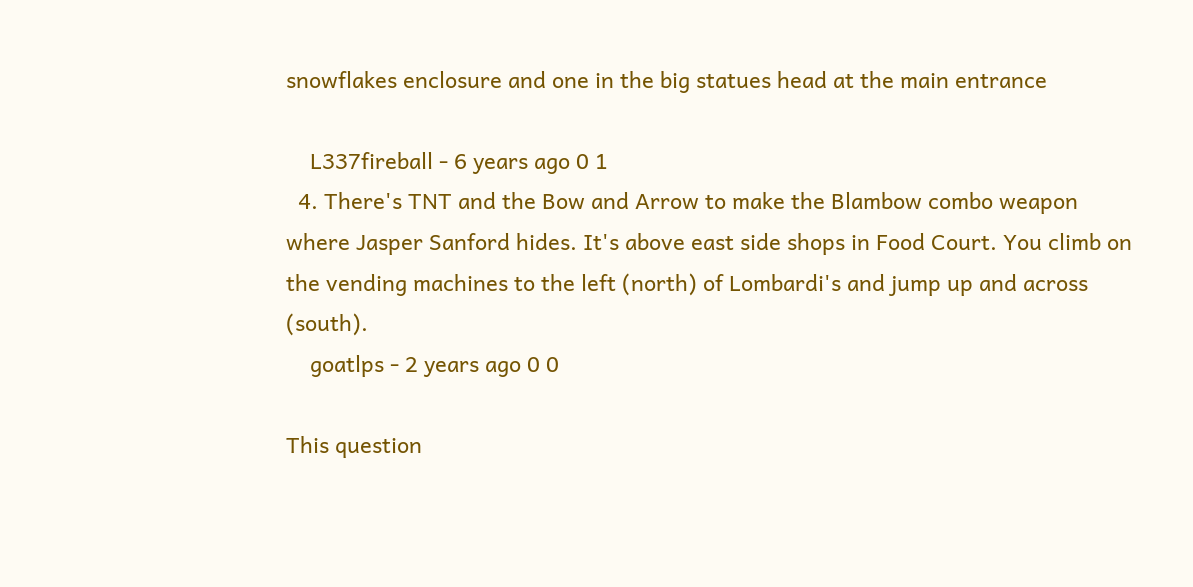snowflakes enclosure and one in the big statues head at the main entrance

    L337fireball - 6 years ago 0 1
  4. There's TNT and the Bow and Arrow to make the Blambow combo weapon where Jasper Sanford hides. It's above east side shops in Food Court. You climb on the vending machines to the left (north) of Lombardi's and jump up and across (south).
    goatlps - 2 years ago 0 0

This question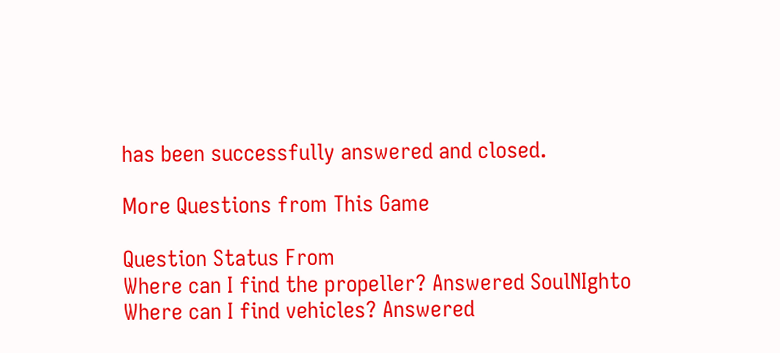has been successfully answered and closed.

More Questions from This Game

Question Status From
Where can I find the propeller? Answered SoulNIghto
Where can I find vehicles? Answered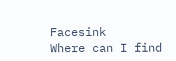Facesink
Where can I find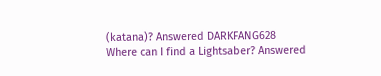(katana)? Answered DARKFANG628
Where can I find a Lightsaber? Answered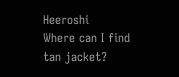Heeroshi
Where can I find tan jacket?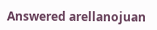Answered arellanojuan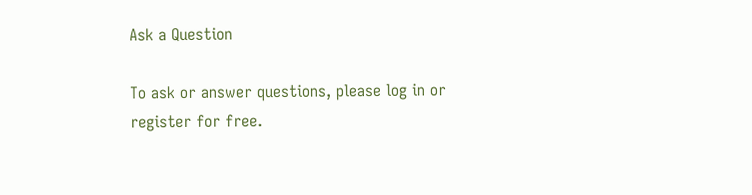Ask a Question

To ask or answer questions, please log in or register for free.